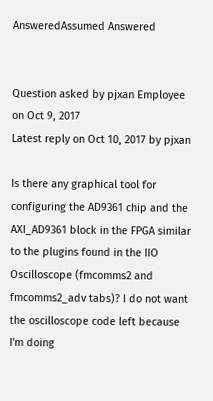AnsweredAssumed Answered


Question asked by pjxan Employee on Oct 9, 2017
Latest reply on Oct 10, 2017 by pjxan

Is there any graphical tool for configuring the AD9361 chip and the AXI_AD9361 block in the FPGA similar to the plugins found in the IIO Oscilloscope (fmcomms2 and fmcomms2_adv tabs)? I do not want the oscilloscope code left because I'm doing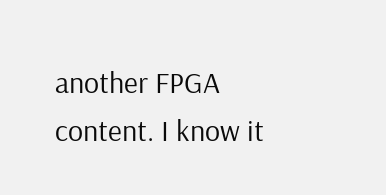another FPGA content. I know it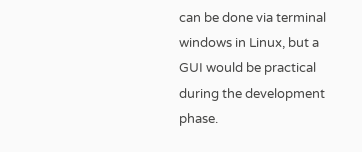can be done via terminal windows in Linux, but a GUI would be practical during the development phase.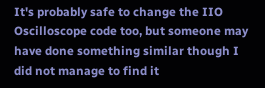It's probably safe to change the IIO Oscilloscope code too, but someone may have done something similar though I did not manage to find it